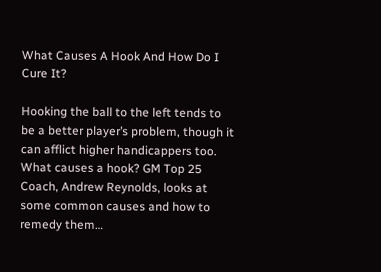What Causes A Hook And How Do I Cure It?

Hooking the ball to the left tends to be a better player’s problem, though it can afflict higher handicappers too. What causes a hook? GM Top 25 Coach, Andrew Reynolds, looks at some common causes and how to remedy them…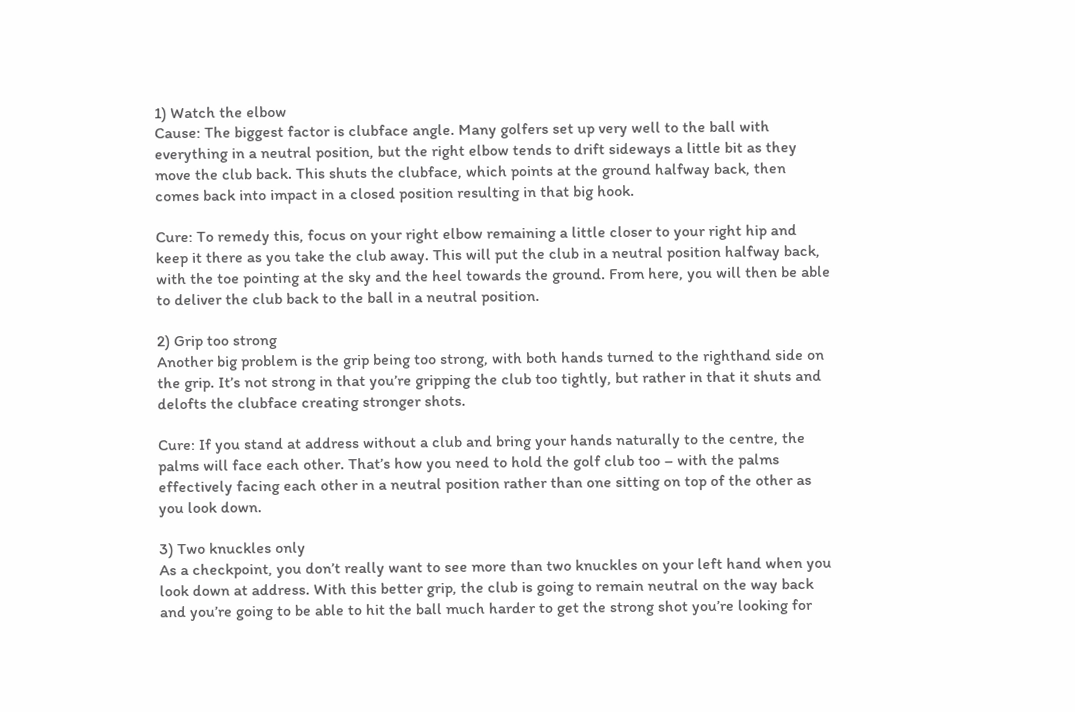1) Watch the elbow
Cause: The biggest factor is clubface angle. Many golfers set up very well to the ball with everything in a neutral position, but the right elbow tends to drift sideways a little bit as they move the club back. This shuts the clubface, which points at the ground halfway back, then comes back into impact in a closed position resulting in that big hook.

Cure: To remedy this, focus on your right elbow remaining a little closer to your right hip and keep it there as you take the club away. This will put the club in a neutral position halfway back, with the toe pointing at the sky and the heel towards the ground. From here, you will then be able to deliver the club back to the ball in a neutral position.

2) Grip too strong
Another big problem is the grip being too strong, with both hands turned to the righthand side on the grip. It’s not strong in that you’re gripping the club too tightly, but rather in that it shuts and delofts the clubface creating stronger shots.

Cure: If you stand at address without a club and bring your hands naturally to the centre, the palms will face each other. That’s how you need to hold the golf club too – with the palms effectively facing each other in a neutral position rather than one sitting on top of the other as you look down.

3) Two knuckles only
As a checkpoint, you don’t really want to see more than two knuckles on your left hand when you look down at address. With this better grip, the club is going to remain neutral on the way back and you’re going to be able to hit the ball much harder to get the strong shot you’re looking for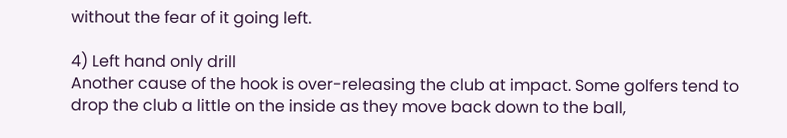without the fear of it going left.

4) Left hand only drill
Another cause of the hook is over-releasing the club at impact. Some golfers tend to drop the club a little on the inside as they move back down to the ball,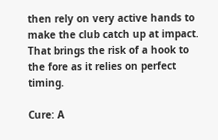then rely on very active hands to make the club catch up at impact. That brings the risk of a hook to the fore as it relies on perfect timing.

Cure: A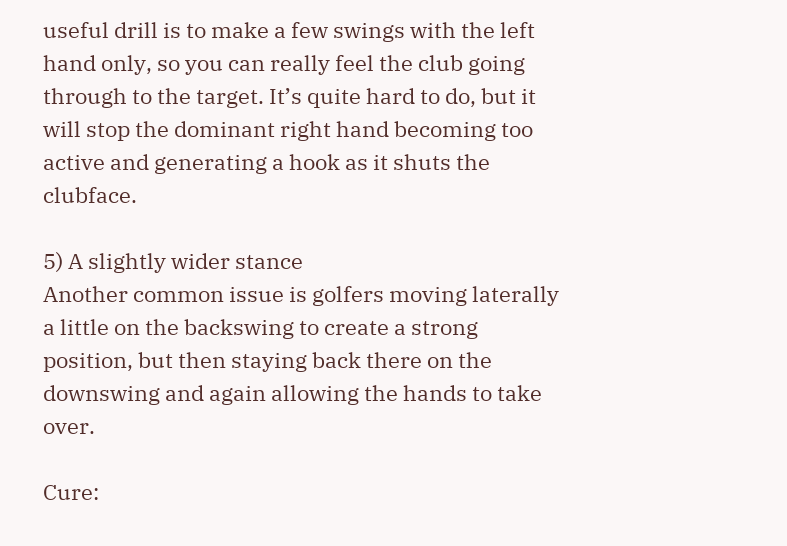useful drill is to make a few swings with the left hand only, so you can really feel the club going through to the target. It’s quite hard to do, but it will stop the dominant right hand becoming too active and generating a hook as it shuts the clubface.

5) A slightly wider stance
Another common issue is golfers moving laterally a little on the backswing to create a strong position, but then staying back there on the downswing and again allowing the hands to take over.

Cure: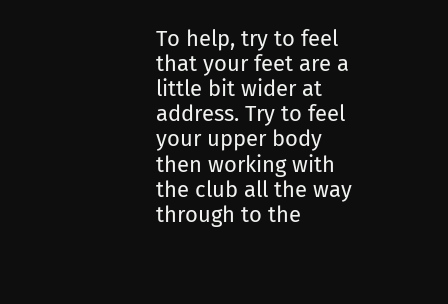To help, try to feel that your feet are a little bit wider at address. Try to feel your upper body then working with the club all the way through to the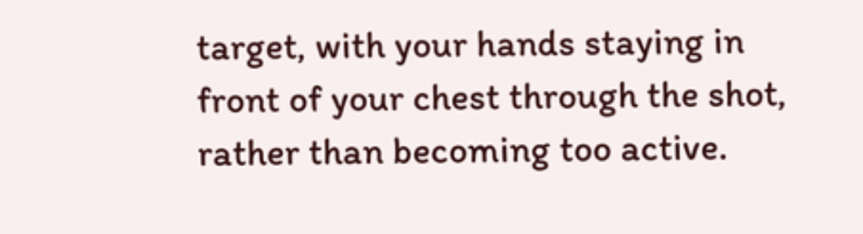target, with your hands staying in front of your chest through the shot, rather than becoming too active.